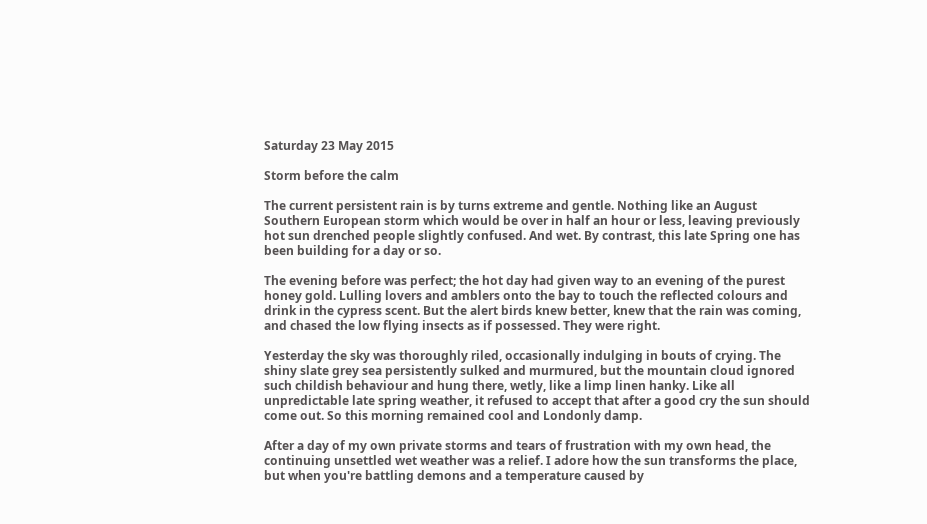Saturday 23 May 2015

Storm before the calm

The current persistent rain is by turns extreme and gentle. Nothing like an August Southern European storm which would be over in half an hour or less, leaving previously hot sun drenched people slightly confused. And wet. By contrast, this late Spring one has been building for a day or so.

The evening before was perfect; the hot day had given way to an evening of the purest honey gold. Lulling lovers and amblers onto the bay to touch the reflected colours and drink in the cypress scent. But the alert birds knew better, knew that the rain was coming, and chased the low flying insects as if possessed. They were right.

Yesterday the sky was thoroughly riled, occasionally indulging in bouts of crying. The shiny slate grey sea persistently sulked and murmured, but the mountain cloud ignored such childish behaviour and hung there, wetly, like a limp linen hanky. Like all unpredictable late spring weather, it refused to accept that after a good cry the sun should come out. So this morning remained cool and Londonly damp.

After a day of my own private storms and tears of frustration with my own head, the continuing unsettled wet weather was a relief. I adore how the sun transforms the place, but when you're battling demons and a temperature caused by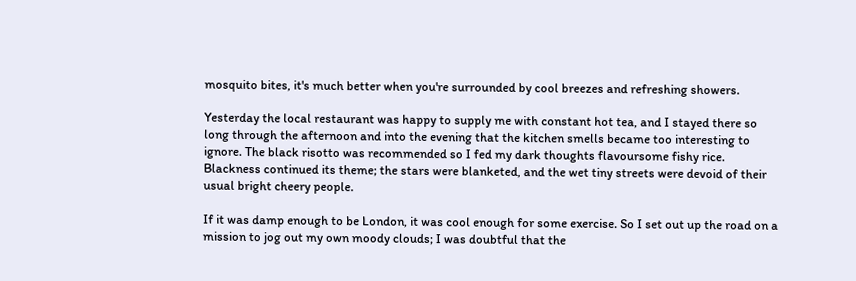mosquito bites, it's much better when you're surrounded by cool breezes and refreshing showers.

Yesterday the local restaurant was happy to supply me with constant hot tea, and I stayed there so long through the afternoon and into the evening that the kitchen smells became too interesting to ignore. The black risotto was recommended so I fed my dark thoughts flavoursome fishy rice. Blackness continued its theme; the stars were blanketed, and the wet tiny streets were devoid of their usual bright cheery people.

If it was damp enough to be London, it was cool enough for some exercise. So I set out up the road on a mission to jog out my own moody clouds; I was doubtful that the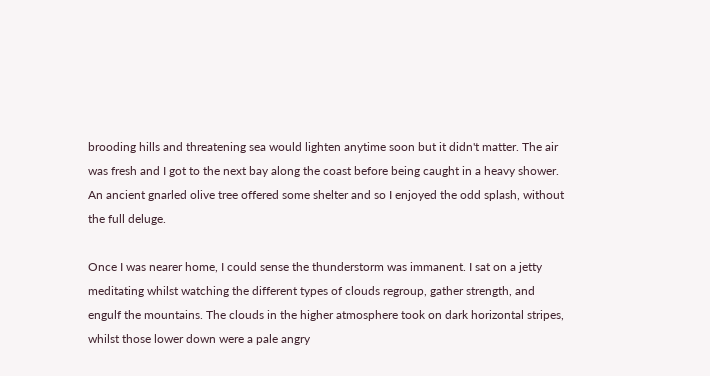brooding hills and threatening sea would lighten anytime soon but it didn't matter. The air was fresh and I got to the next bay along the coast before being caught in a heavy shower. An ancient gnarled olive tree offered some shelter and so I enjoyed the odd splash, without the full deluge.

Once I was nearer home, I could sense the thunderstorm was immanent. I sat on a jetty meditating whilst watching the different types of clouds regroup, gather strength, and engulf the mountains. The clouds in the higher atmosphere took on dark horizontal stripes, whilst those lower down were a pale angry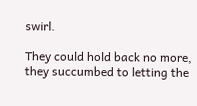swirl.

They could hold back no more, they succumbed to letting the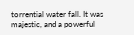torrential water fall. It was majestic, and a powerful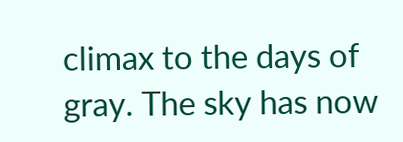climax to the days of gray. The sky has now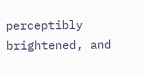perceptibly brightened, and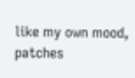like my own mood, patches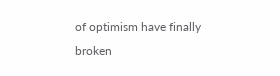of optimism have finally broken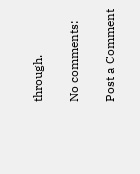through.

No comments:

Post a Comment